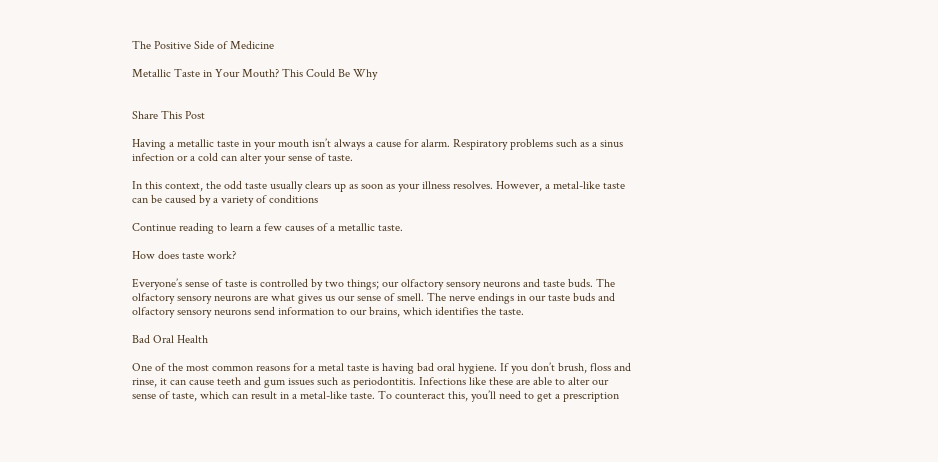The Positive Side of Medicine

Metallic Taste in Your Mouth? This Could Be Why


Share This Post

Having a metallic taste in your mouth isn’t always a cause for alarm. Respiratory problems such as a sinus infection or a cold can alter your sense of taste.

In this context, the odd taste usually clears up as soon as your illness resolves. However, a metal-like taste can be caused by a variety of conditions

Continue reading to learn a few causes of a metallic taste.

How does taste work?

Everyone’s sense of taste is controlled by two things; our olfactory sensory neurons and taste buds. The olfactory sensory neurons are what gives us our sense of smell. The nerve endings in our taste buds and olfactory sensory neurons send information to our brains, which identifies the taste.

Bad Oral Health

One of the most common reasons for a metal taste is having bad oral hygiene. If you don’t brush, floss and rinse, it can cause teeth and gum issues such as periodontitis. Infections like these are able to alter our sense of taste, which can result in a metal-like taste. To counteract this, you’ll need to get a prescription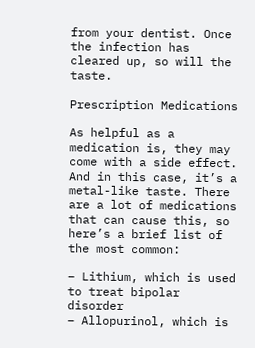from your dentist. Once the infection has cleared up, so will the taste.

Prescription Medications

As helpful as a medication is, they may come with a side effect. And in this case, it’s a metal-like taste. There are a lot of medications that can cause this, so here’s a brief list of the most common:

– Lithium, which is used to treat bipolar disorder
– Allopurinol, which is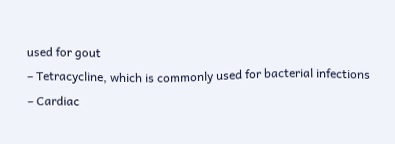used for gout
– Tetracycline, which is commonly used for bacterial infections
– Cardiac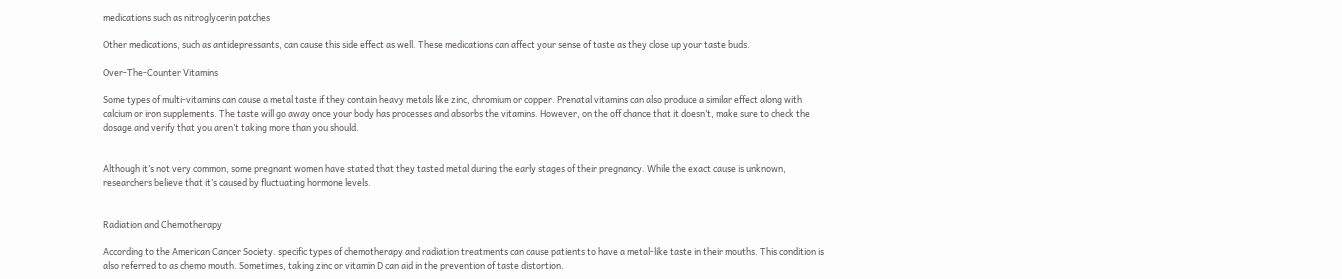medications such as nitroglycerin patches

Other medications, such as antidepressants, can cause this side effect as well. These medications can affect your sense of taste as they close up your taste buds.

Over-The-Counter Vitamins

Some types of multi-vitamins can cause a metal taste if they contain heavy metals like zinc, chromium or copper. Prenatal vitamins can also produce a similar effect along with calcium or iron supplements. The taste will go away once your body has processes and absorbs the vitamins. However, on the off chance that it doesn’t, make sure to check the dosage and verify that you aren’t taking more than you should.


Although it’s not very common, some pregnant women have stated that they tasted metal during the early stages of their pregnancy. While the exact cause is unknown, researchers believe that it’s caused by fluctuating hormone levels.


Radiation and Chemotherapy

According to the American Cancer Society. specific types of chemotherapy and radiation treatments can cause patients to have a metal-like taste in their mouths. This condition is also referred to as chemo mouth. Sometimes, taking zinc or vitamin D can aid in the prevention of taste distortion.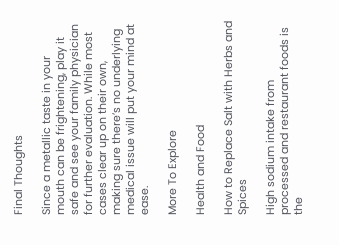Final Thoughts

Since a metallic taste in your mouth can be frightening, play it safe and see your family physician for further evaluation. While most cases clear up on their own, making sure there’s no underlying medical issue will put your mind at ease.

More To Explore

Health and Food

How to Replace Salt with Herbs and Spices

High sodium intake from processed and restaurant foods is the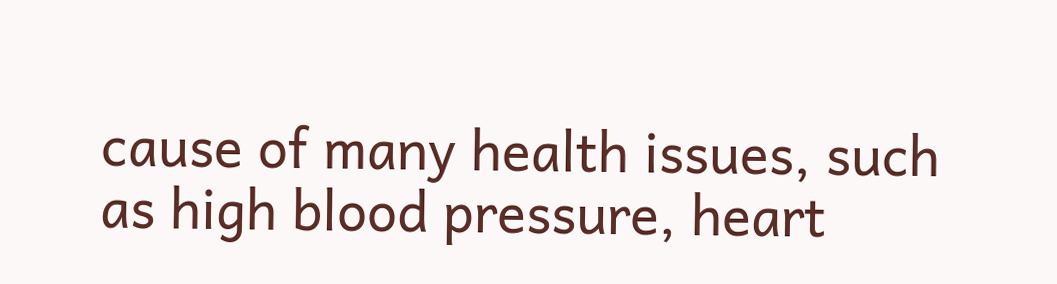cause of many health issues, such as high blood pressure, heart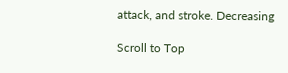attack, and stroke. Decreasing

Scroll to Top